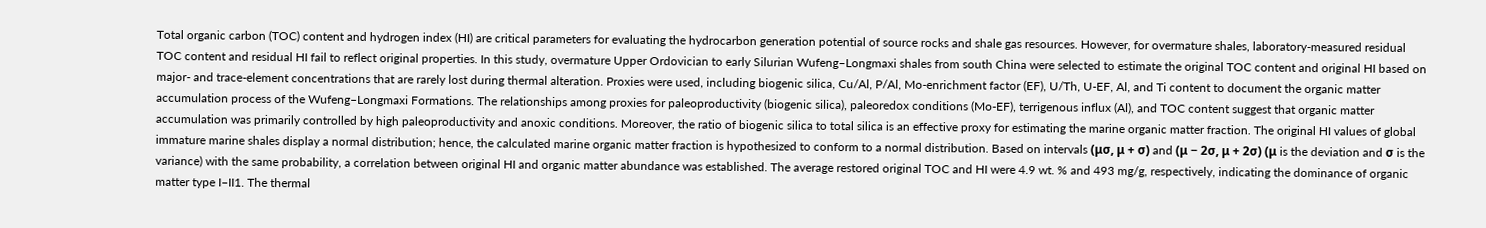Total organic carbon (TOC) content and hydrogen index (HI) are critical parameters for evaluating the hydrocarbon generation potential of source rocks and shale gas resources. However, for overmature shales, laboratory-measured residual TOC content and residual HI fail to reflect original properties. In this study, overmature Upper Ordovician to early Silurian Wufeng–Longmaxi shales from south China were selected to estimate the original TOC content and original HI based on major- and trace-element concentrations that are rarely lost during thermal alteration. Proxies were used, including biogenic silica, Cu/Al, P/Al, Mo-enrichment factor (EF), U/Th, U-EF, Al, and Ti content to document the organic matter accumulation process of the Wufeng–Longmaxi Formations. The relationships among proxies for paleoproductivity (biogenic silica), paleoredox conditions (Mo-EF), terrigenous influx (Al), and TOC content suggest that organic matter accumulation was primarily controlled by high paleoproductivity and anoxic conditions. Moreover, the ratio of biogenic silica to total silica is an effective proxy for estimating the marine organic matter fraction. The original HI values of global immature marine shales display a normal distribution; hence, the calculated marine organic matter fraction is hypothesized to conform to a normal distribution. Based on intervals (μσ, μ + σ) and (μ − 2σ, μ + 2σ) (μ is the deviation and σ is the variance) with the same probability, a correlation between original HI and organic matter abundance was established. The average restored original TOC and HI were 4.9 wt. % and 493 mg/g, respectively, indicating the dominance of organic matter type I–II1. The thermal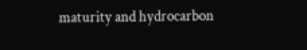maturity and hydrocarbon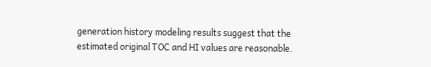generation history modeling results suggest that the estimated original TOC and HI values are reasonable.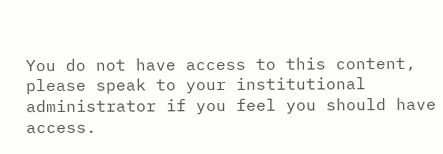You do not have access to this content, please speak to your institutional administrator if you feel you should have access.